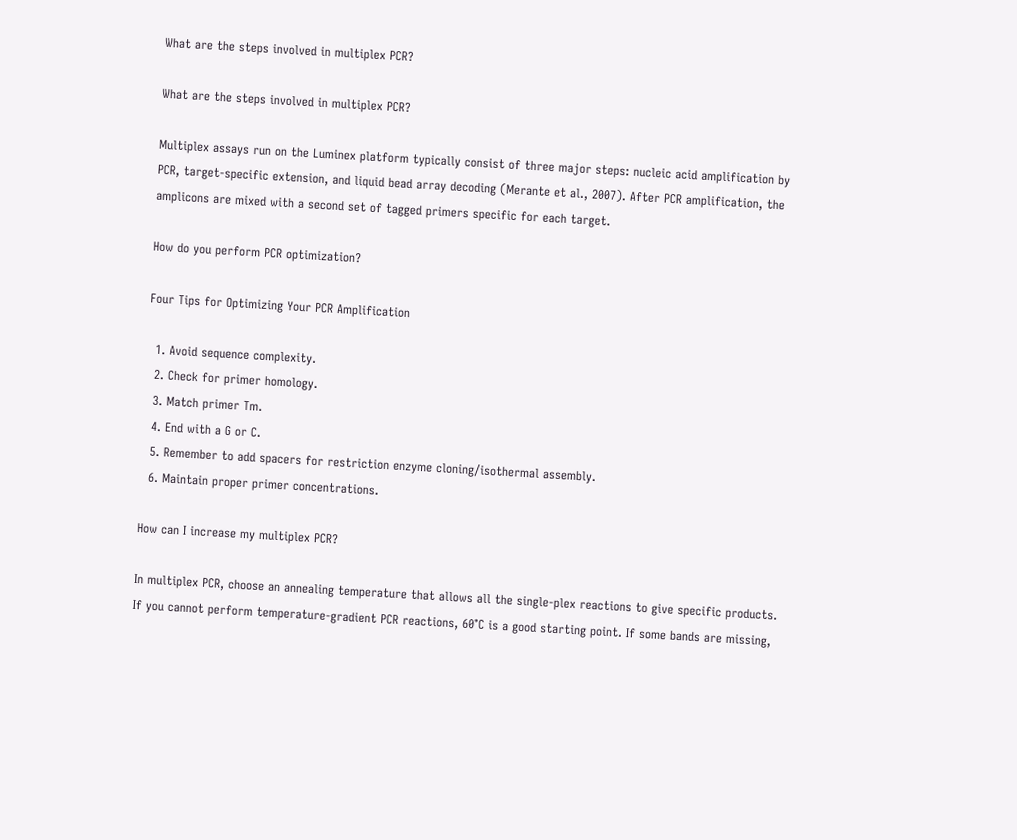What are the steps involved in multiplex PCR?

What are the steps involved in multiplex PCR?

Multiplex assays run on the Luminex platform typically consist of three major steps: nucleic acid amplification by PCR, target-specific extension, and liquid bead array decoding (Merante et al., 2007). After PCR amplification, the amplicons are mixed with a second set of tagged primers specific for each target.

How do you perform PCR optimization?

Four Tips for Optimizing Your PCR Amplification

  1. Avoid sequence complexity.
  2. Check for primer homology.
  3. Match primer Tm.
  4. End with a G or C.
  5. Remember to add spacers for restriction enzyme cloning/isothermal assembly.
  6. Maintain proper primer concentrations.

How can I increase my multiplex PCR?

In multiplex PCR, choose an annealing temperature that allows all the single-plex reactions to give specific products. If you cannot perform temperature-gradient PCR reactions, 60°C is a good starting point. If some bands are missing,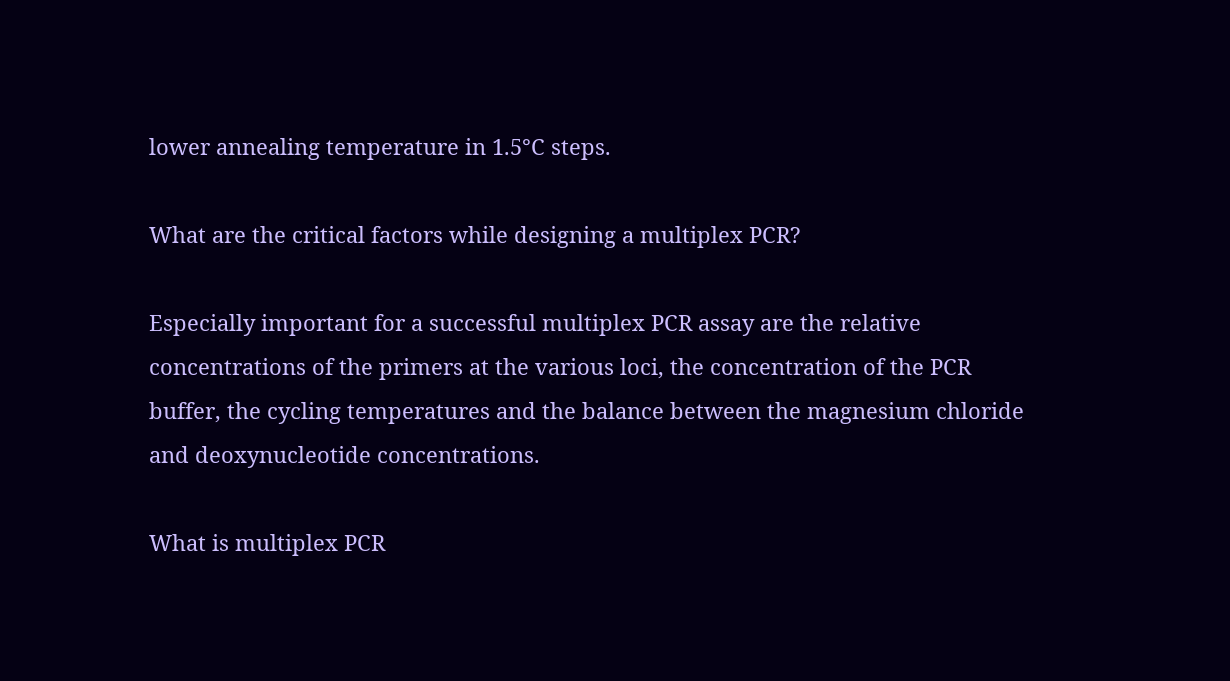lower annealing temperature in 1.5°C steps.

What are the critical factors while designing a multiplex PCR?

Especially important for a successful multiplex PCR assay are the relative concentrations of the primers at the various loci, the concentration of the PCR buffer, the cycling temperatures and the balance between the magnesium chloride and deoxynucleotide concentrations.

What is multiplex PCR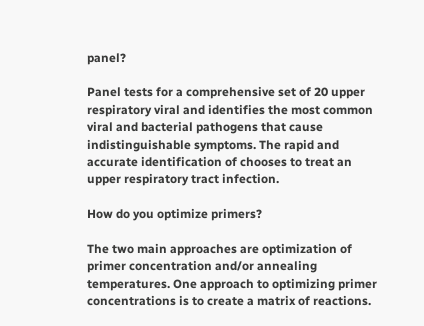panel?

Panel tests for a comprehensive set of 20 upper respiratory viral and identifies the most common viral and bacterial pathogens that cause indistinguishable symptoms. The rapid and accurate identification of chooses to treat an upper respiratory tract infection.

How do you optimize primers?

The two main approaches are optimization of primer concentration and/or annealing temperatures. One approach to optimizing primer concentrations is to create a matrix of reactions.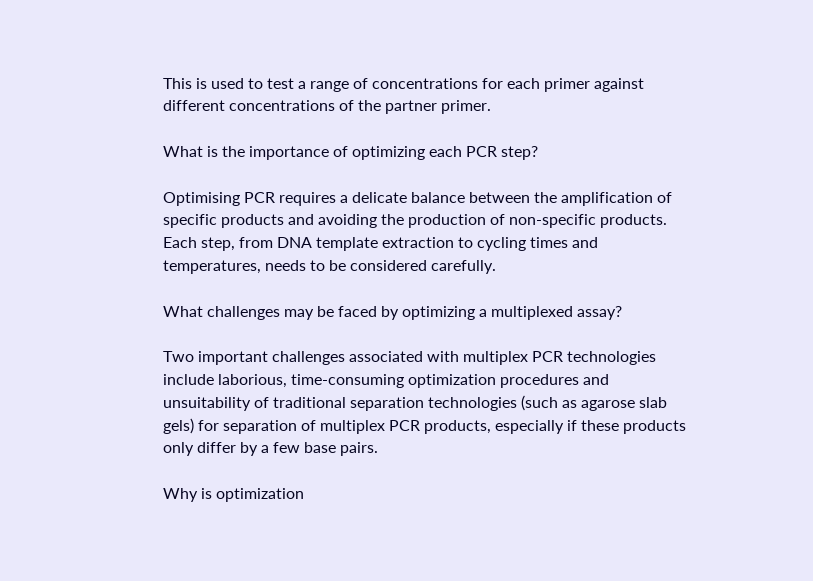This is used to test a range of concentrations for each primer against different concentrations of the partner primer.

What is the importance of optimizing each PCR step?

Optimising PCR requires a delicate balance between the amplification of specific products and avoiding the production of non-specific products. Each step, from DNA template extraction to cycling times and temperatures, needs to be considered carefully.

What challenges may be faced by optimizing a multiplexed assay?

Two important challenges associated with multiplex PCR technologies include laborious, time-consuming optimization procedures and unsuitability of traditional separation technologies (such as agarose slab gels) for separation of multiplex PCR products, especially if these products only differ by a few base pairs.

Why is optimization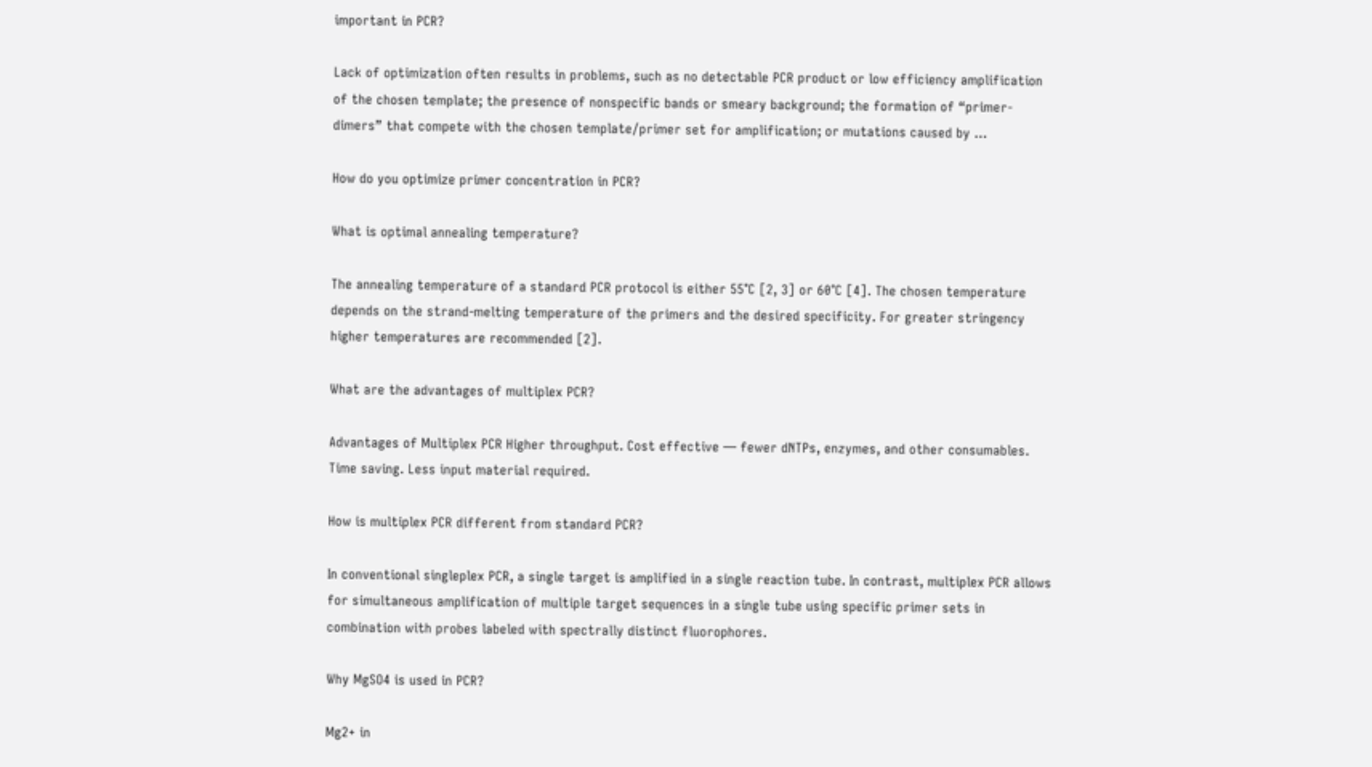important in PCR?

Lack of optimization often results in problems, such as no detectable PCR product or low efficiency amplification of the chosen template; the presence of nonspecific bands or smeary background; the formation of “primer-dimers” that compete with the chosen template/primer set for amplification; or mutations caused by …

How do you optimize primer concentration in PCR?

What is optimal annealing temperature?

The annealing temperature of a standard PCR protocol is either 55°C [2, 3] or 60°C [4]. The chosen temperature depends on the strand-melting temperature of the primers and the desired specificity. For greater stringency higher temperatures are recommended [2].

What are the advantages of multiplex PCR?

Advantages of Multiplex PCR Higher throughput. Cost effective — fewer dNTPs, enzymes, and other consumables. Time saving. Less input material required.

How is multiplex PCR different from standard PCR?

In conventional singleplex PCR, a single target is amplified in a single reaction tube. In contrast, multiplex PCR allows for simultaneous amplification of multiple target sequences in a single tube using specific primer sets in combination with probes labeled with spectrally distinct fluorophores.

Why MgSO4 is used in PCR?

Mg2+ in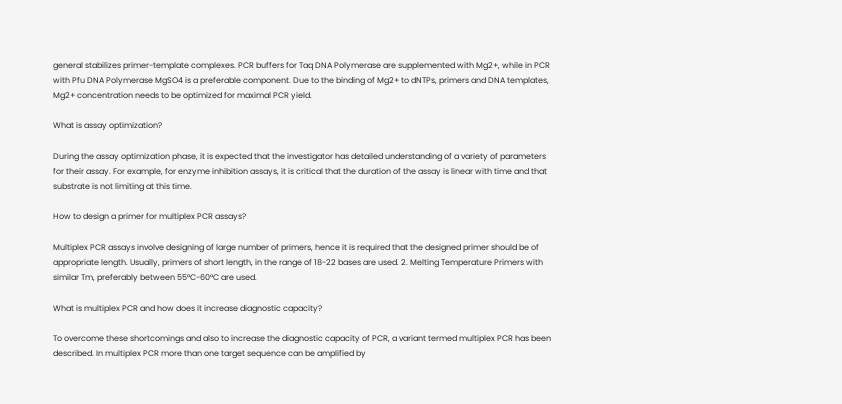general stabilizes primer-template complexes. PCR buffers for Taq DNA Polymerase are supplemented with Mg2+, while in PCR with Pfu DNA Polymerase MgSO4 is a preferable component. Due to the binding of Mg2+ to dNTPs, primers and DNA templates, Mg2+ concentration needs to be optimized for maximal PCR yield.

What is assay optimization?

During the assay optimization phase, it is expected that the investigator has detailed understanding of a variety of parameters for their assay. For example, for enzyme inhibition assays, it is critical that the duration of the assay is linear with time and that substrate is not limiting at this time.

How to design a primer for multiplex PCR assays?

Multiplex PCR assays involve designing of large number of primers, hence it is required that the designed primer should be of appropriate length. Usually, primers of short length, in the range of 18-22 bases are used. 2. Melting Temperature Primers with similar Tm, preferably between 55°C-60°C are used.

What is multiplex PCR and how does it increase diagnostic capacity?

To overcome these shortcomings and also to increase the diagnostic capacity of PCR, a variant termed multiplex PCR has been described. In multiplex PCR more than one target sequence can be amplified by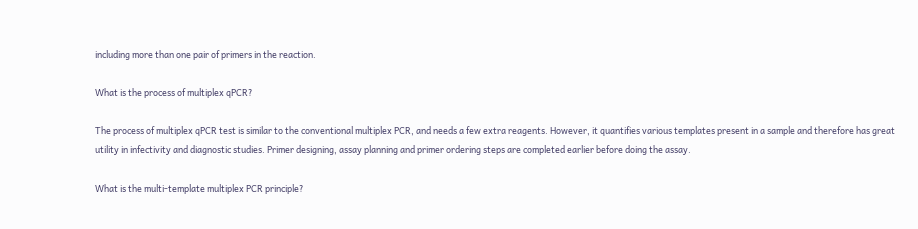including more than one pair of primers in the reaction.

What is the process of multiplex qPCR?

The process of multiplex qPCR test is similar to the conventional multiplex PCR, and needs a few extra reagents. However, it quantifies various templates present in a sample and therefore has great utility in infectivity and diagnostic studies. Primer designing, assay planning and primer ordering steps are completed earlier before doing the assay.

What is the multi-template multiplex PCR principle?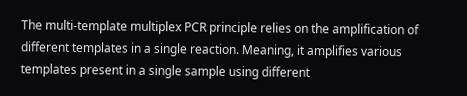The multi-template multiplex PCR principle relies on the amplification of different templates in a single reaction. Meaning, it amplifies various templates present in a single sample using different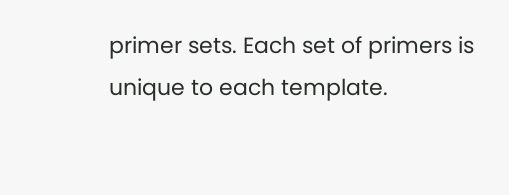primer sets. Each set of primers is unique to each template.